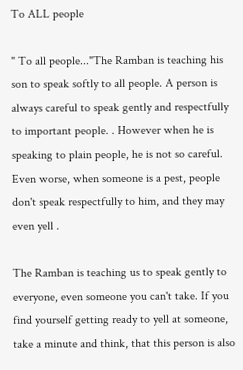To ALL people

" To all people..."The Ramban is teaching his son to speak softly to all people. A person is always careful to speak gently and respectfully to important people. . However when he is speaking to plain people, he is not so careful. Even worse, when someone is a pest, people don't speak respectfully to him, and they may even yell .

The Ramban is teaching us to speak gently to everyone, even someone you can't take. If you find yourself getting ready to yell at someone, take a minute and think, that this person is also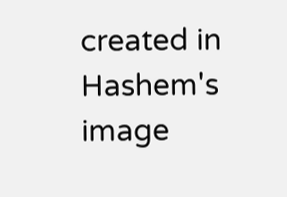created in Hashem's image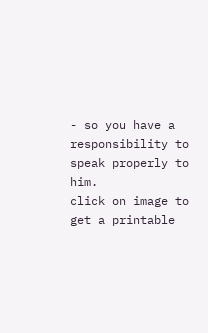- so you have a responsibility to speak properly to him.
click on image to get a printable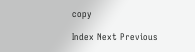copy

Index Next Previous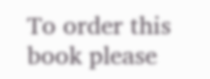To order this book please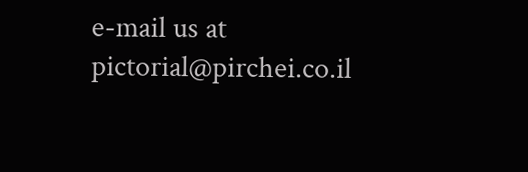e-mail us at pictorial@pirchei.co.il